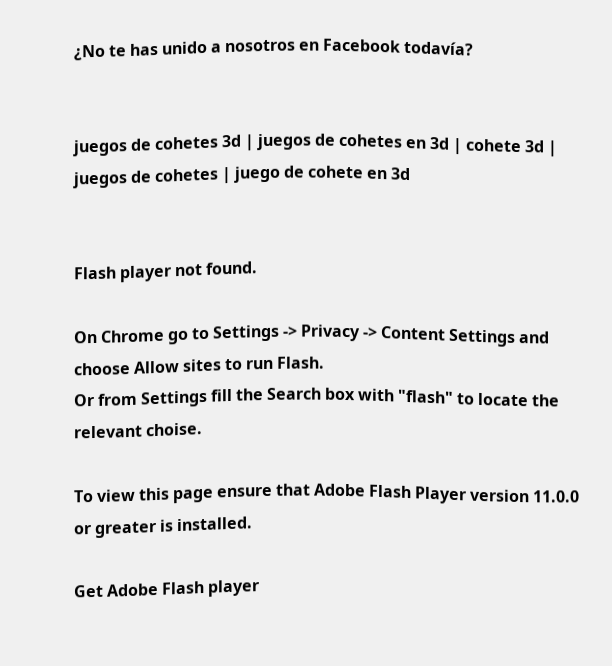¿No te has unido a nosotros en Facebook todavía?


juegos de cohetes 3d | juegos de cohetes en 3d | cohete 3d | juegos de cohetes | juego de cohete en 3d


Flash player not found.

On Chrome go to Settings -> Privacy -> Content Settings and choose Allow sites to run Flash.
Or from Settings fill the Search box with "flash" to locate the relevant choise.

To view this page ensure that Adobe Flash Player version 11.0.0 or greater is installed.

Get Adobe Flash player